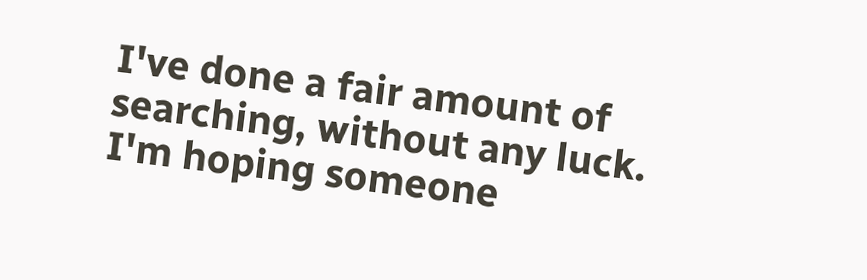I've done a fair amount of searching, without any luck. I'm hoping someone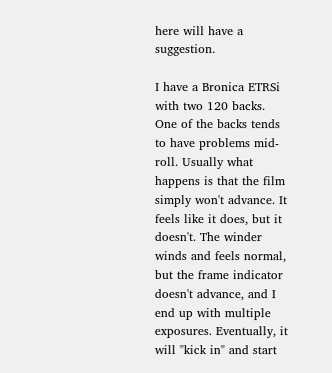here will have a suggestion.

I have a Bronica ETRSi with two 120 backs. One of the backs tends to have problems mid-roll. Usually what happens is that the film simply won't advance. It feels like it does, but it doesn't. The winder winds and feels normal, but the frame indicator doesn't advance, and I end up with multiple exposures. Eventually, it will "kick in" and start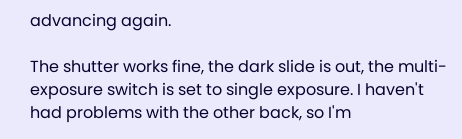advancing again.

The shutter works fine, the dark slide is out, the multi-exposure switch is set to single exposure. I haven't had problems with the other back, so I'm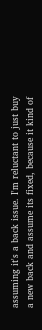assuming it's a back issue. I'm reluctant to just buy a new back and assume its fixed, because it kind of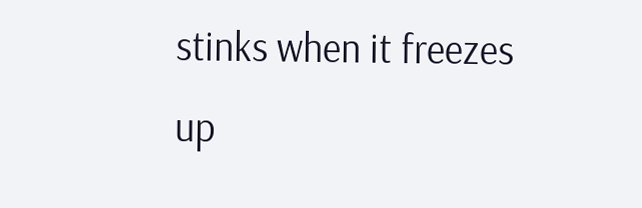stinks when it freezes up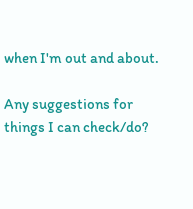when I'm out and about.

Any suggestions for things I can check/do?